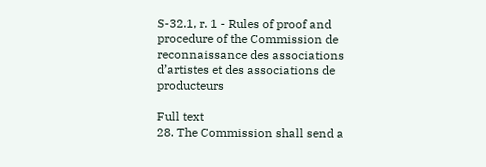S-32.1, r. 1 - Rules of proof and procedure of the Commission de reconnaissance des associations d’artistes et des associations de producteurs

Full text
28. The Commission shall send a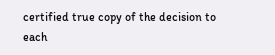certified true copy of the decision to each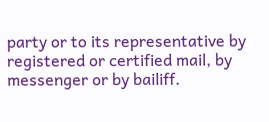party or to its representative by registered or certified mail, by messenger or by bailiff.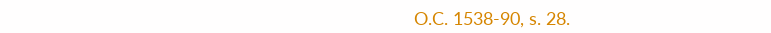O.C. 1538-90, s. 28.